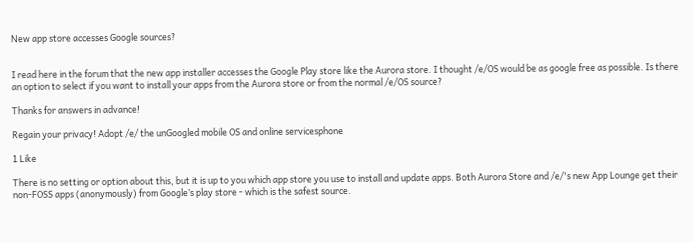New app store accesses Google sources?


I read here in the forum that the new app installer accesses the Google Play store like the Aurora store. I thought /e/OS would be as google free as possible. Is there an option to select if you want to install your apps from the Aurora store or from the normal /e/OS source?

Thanks for answers in advance!

Regain your privacy! Adopt /e/ the unGoogled mobile OS and online servicesphone

1 Like

There is no setting or option about this, but it is up to you which app store you use to install and update apps. Both Aurora Store and /e/'s new App Lounge get their non-FOSS apps (anonymously) from Google’s play store - which is the safest source.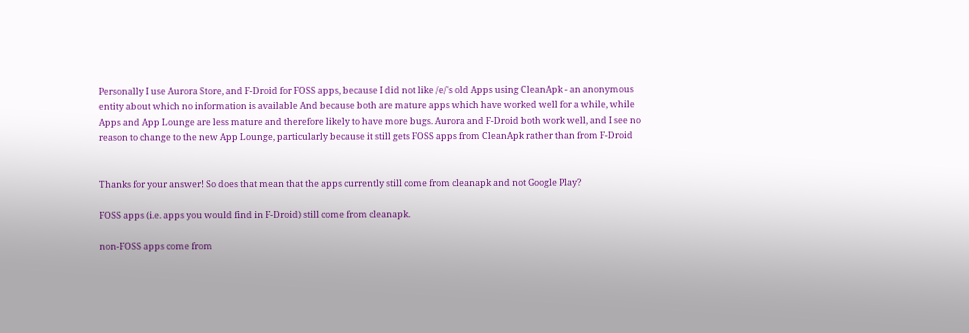Personally I use Aurora Store, and F-Droid for FOSS apps, because I did not like /e/'s old Apps using CleanApk - an anonymous entity about which no information is available And because both are mature apps which have worked well for a while, while Apps and App Lounge are less mature and therefore likely to have more bugs. Aurora and F-Droid both work well, and I see no reason to change to the new App Lounge, particularly because it still gets FOSS apps from CleanApk rather than from F-Droid


Thanks for your answer! So does that mean that the apps currently still come from cleanapk and not Google Play?

FOSS apps (i.e. apps you would find in F-Droid) still come from cleanapk.

non-FOSS apps come from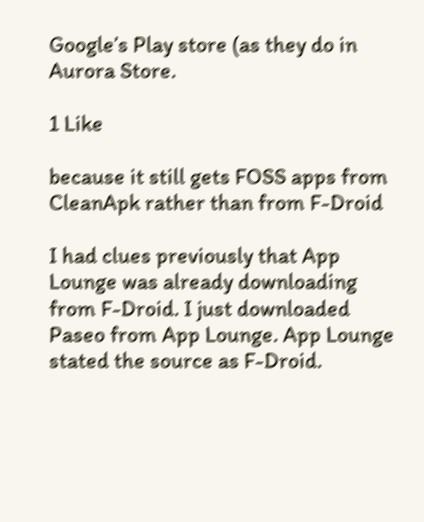Google’s Play store (as they do in Aurora Store.

1 Like

because it still gets FOSS apps from CleanApk rather than from F-Droid

I had clues previously that App Lounge was already downloading from F-Droid. I just downloaded Paseo from App Lounge. App Lounge stated the source as F-Droid.